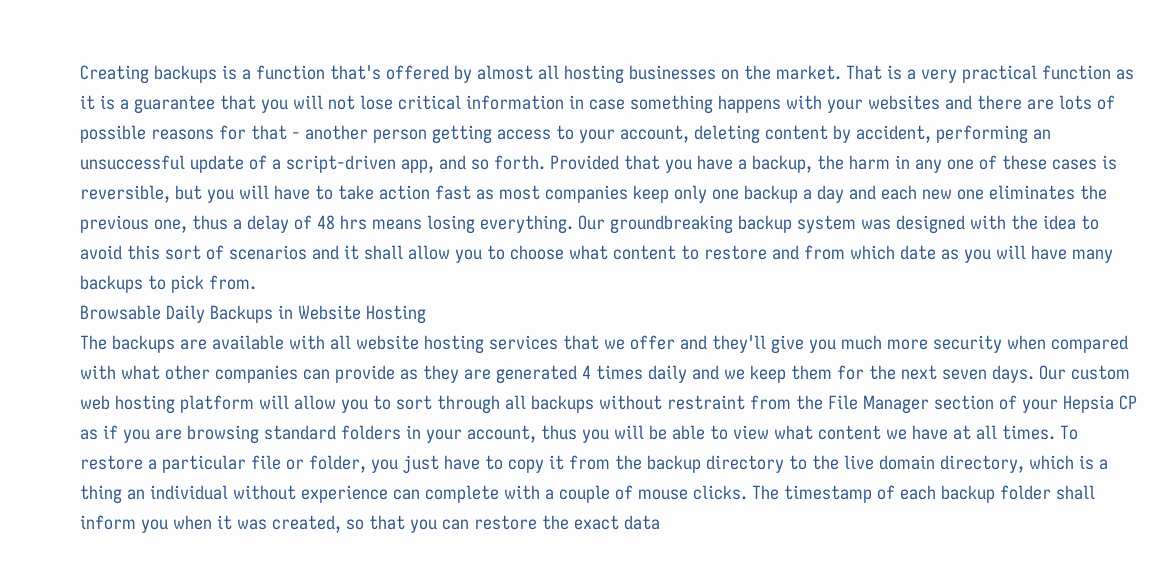Creating backups is a function that's offered by almost all hosting businesses on the market. That is a very practical function as it is a guarantee that you will not lose critical information in case something happens with your websites and there are lots of possible reasons for that - another person getting access to your account, deleting content by accident, performing an unsuccessful update of a script-driven app, and so forth. Provided that you have a backup, the harm in any one of these cases is reversible, but you will have to take action fast as most companies keep only one backup a day and each new one eliminates the previous one, thus a delay of 48 hrs means losing everything. Our groundbreaking backup system was designed with the idea to avoid this sort of scenarios and it shall allow you to choose what content to restore and from which date as you will have many backups to pick from.
Browsable Daily Backups in Website Hosting
The backups are available with all website hosting services that we offer and they'll give you much more security when compared with what other companies can provide as they are generated 4 times daily and we keep them for the next seven days. Our custom web hosting platform will allow you to sort through all backups without restraint from the File Manager section of your Hepsia CP as if you are browsing standard folders in your account, thus you will be able to view what content we have at all times. To restore a particular file or folder, you just have to copy it from the backup directory to the live domain directory, which is a thing an individual without experience can complete with a couple of mouse clicks. The timestamp of each backup folder shall inform you when it was created, so that you can restore the exact data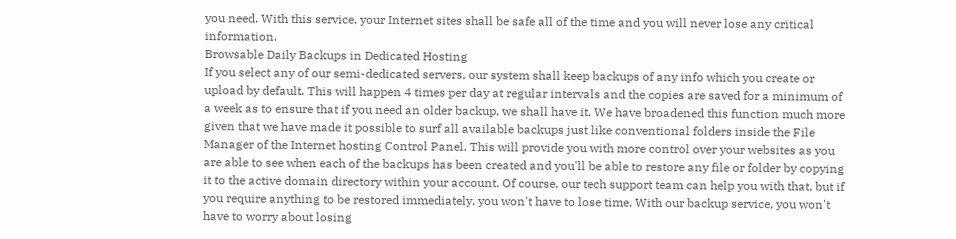you need. With this service, your Internet sites shall be safe all of the time and you will never lose any critical information.
Browsable Daily Backups in Dedicated Hosting
If you select any of our semi-dedicated servers, our system shall keep backups of any info which you create or upload by default. This will happen 4 times per day at regular intervals and the copies are saved for a minimum of a week as to ensure that if you need an older backup, we shall have it. We have broadened this function much more given that we have made it possible to surf all available backups just like conventional folders inside the File Manager of the Internet hosting Control Panel. This will provide you with more control over your websites as you are able to see when each of the backups has been created and you'll be able to restore any file or folder by copying it to the active domain directory within your account. Of course, our tech support team can help you with that, but if you require anything to be restored immediately, you won't have to lose time. With our backup service, you won't have to worry about losing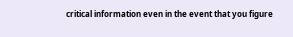critical information even in the event that you figure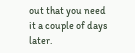out that you need it a couple of days later.